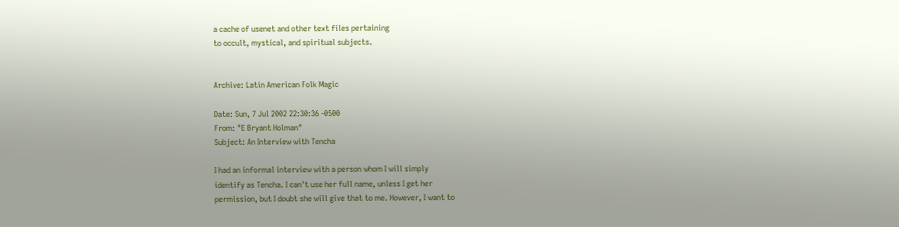a cache of usenet and other text files pertaining
to occult, mystical, and spiritual subjects.


Archive: Latin American Folk Magic

Date: Sun, 7 Jul 2002 22:30:36 -0500
From: "E Bryant Holman"
Subject: An Interview with Tencha

I had an informal interview with a person whom I will simply
identify as Tencha. I can't use her full name, unless I get her
permission, but I doubt she will give that to me. However, I want to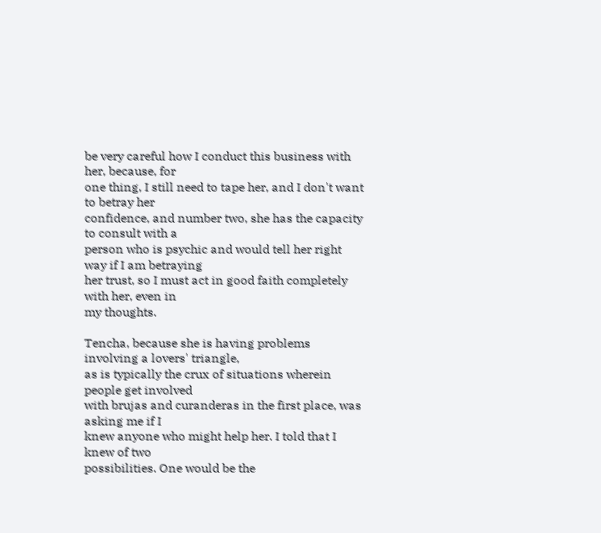be very careful how I conduct this business with her, because, for
one thing, I still need to tape her, and I don't want to betray her
confidence, and number two, she has the capacity to consult with a
person who is psychic and would tell her right way if I am betraying
her trust, so I must act in good faith completely with her, even in
my thoughts.

Tencha, because she is having problems involving a lovers' triangle,
as is typically the crux of situations wherein people get involved
with brujas and curanderas in the first place, was asking me if I
knew anyone who might help her. I told that I knew of two
possibilities. One would be the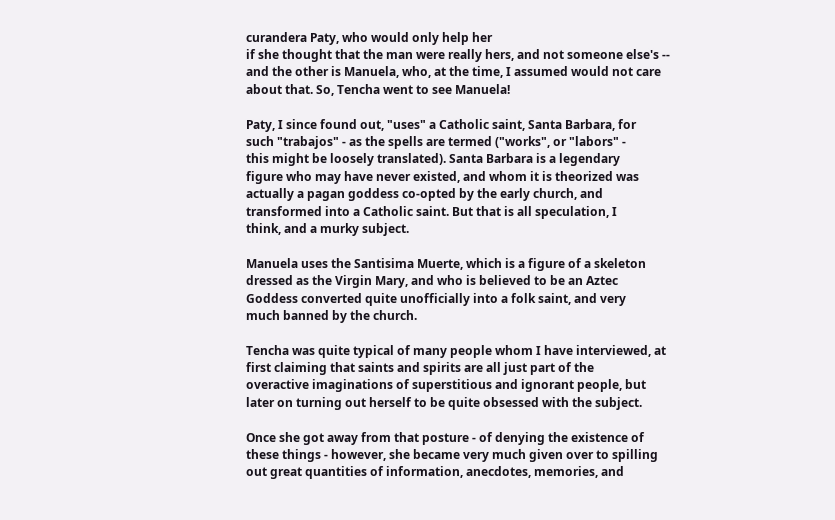curandera Paty, who would only help her
if she thought that the man were really hers, and not someone else's --
and the other is Manuela, who, at the time, I assumed would not care
about that. So, Tencha went to see Manuela!

Paty, I since found out, "uses" a Catholic saint, Santa Barbara, for
such "trabajos" - as the spells are termed ("works", or "labors" -
this might be loosely translated). Santa Barbara is a legendary
figure who may have never existed, and whom it is theorized was
actually a pagan goddess co-opted by the early church, and
transformed into a Catholic saint. But that is all speculation, I
think, and a murky subject.

Manuela uses the Santisima Muerte, which is a figure of a skeleton
dressed as the Virgin Mary, and who is believed to be an Aztec
Goddess converted quite unofficially into a folk saint, and very
much banned by the church.

Tencha was quite typical of many people whom I have interviewed, at
first claiming that saints and spirits are all just part of the
overactive imaginations of superstitious and ignorant people, but
later on turning out herself to be quite obsessed with the subject.

Once she got away from that posture - of denying the existence of
these things - however, she became very much given over to spilling
out great quantities of information, anecdotes, memories, and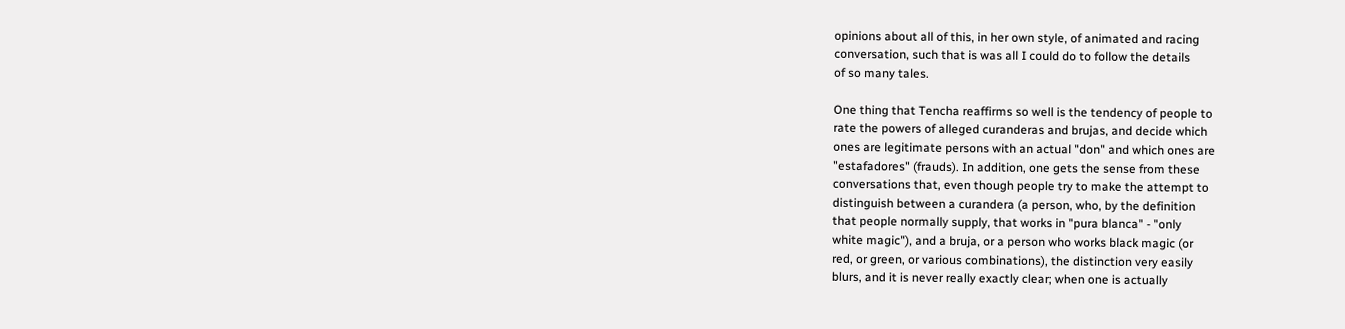opinions about all of this, in her own style, of animated and racing
conversation, such that is was all I could do to follow the details
of so many tales.

One thing that Tencha reaffirms so well is the tendency of people to
rate the powers of alleged curanderas and brujas, and decide which
ones are legitimate persons with an actual "don" and which ones are
"estafadores" (frauds). In addition, one gets the sense from these
conversations that, even though people try to make the attempt to
distinguish between a curandera (a person, who, by the definition
that people normally supply, that works in "pura blanca" - "only
white magic"), and a bruja, or a person who works black magic (or
red, or green, or various combinations), the distinction very easily
blurs, and it is never really exactly clear; when one is actually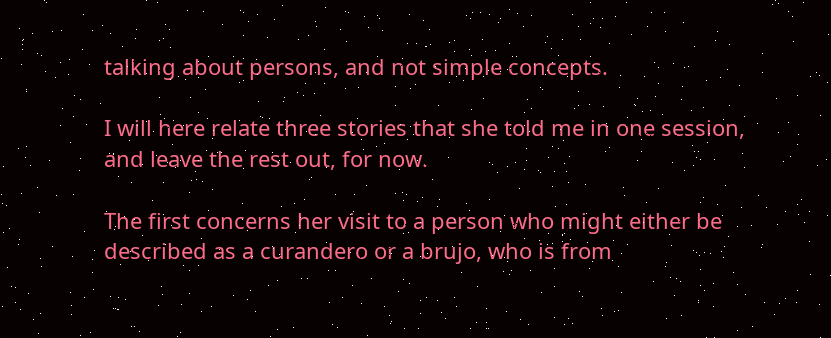talking about persons, and not simple concepts.

I will here relate three stories that she told me in one session,
and leave the rest out, for now.

The first concerns her visit to a person who might either be
described as a curandero or a brujo, who is from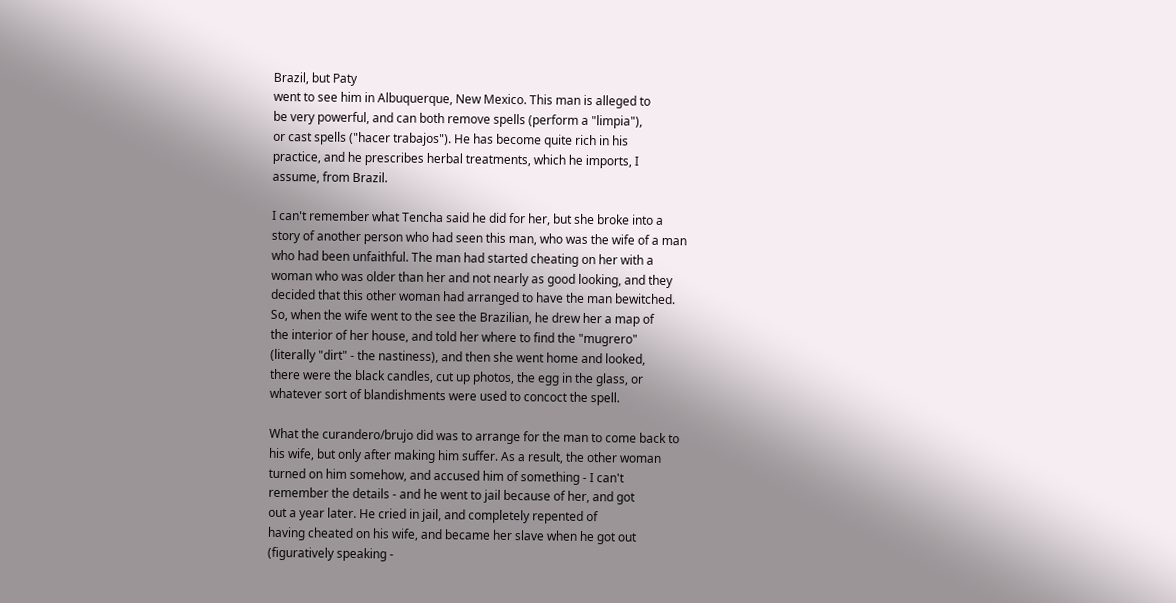Brazil, but Paty
went to see him in Albuquerque, New Mexico. This man is alleged to
be very powerful, and can both remove spells (perform a "limpia"),
or cast spells ("hacer trabajos"). He has become quite rich in his
practice, and he prescribes herbal treatments, which he imports, I
assume, from Brazil.

I can't remember what Tencha said he did for her, but she broke into a
story of another person who had seen this man, who was the wife of a man
who had been unfaithful. The man had started cheating on her with a
woman who was older than her and not nearly as good looking, and they
decided that this other woman had arranged to have the man bewitched.
So, when the wife went to the see the Brazilian, he drew her a map of
the interior of her house, and told her where to find the "mugrero"
(literally "dirt" - the nastiness), and then she went home and looked,
there were the black candles, cut up photos, the egg in the glass, or
whatever sort of blandishments were used to concoct the spell.

What the curandero/brujo did was to arrange for the man to come back to
his wife, but only after making him suffer. As a result, the other woman
turned on him somehow, and accused him of something - I can't
remember the details - and he went to jail because of her, and got
out a year later. He cried in jail, and completely repented of
having cheated on his wife, and became her slave when he got out
(figuratively speaking -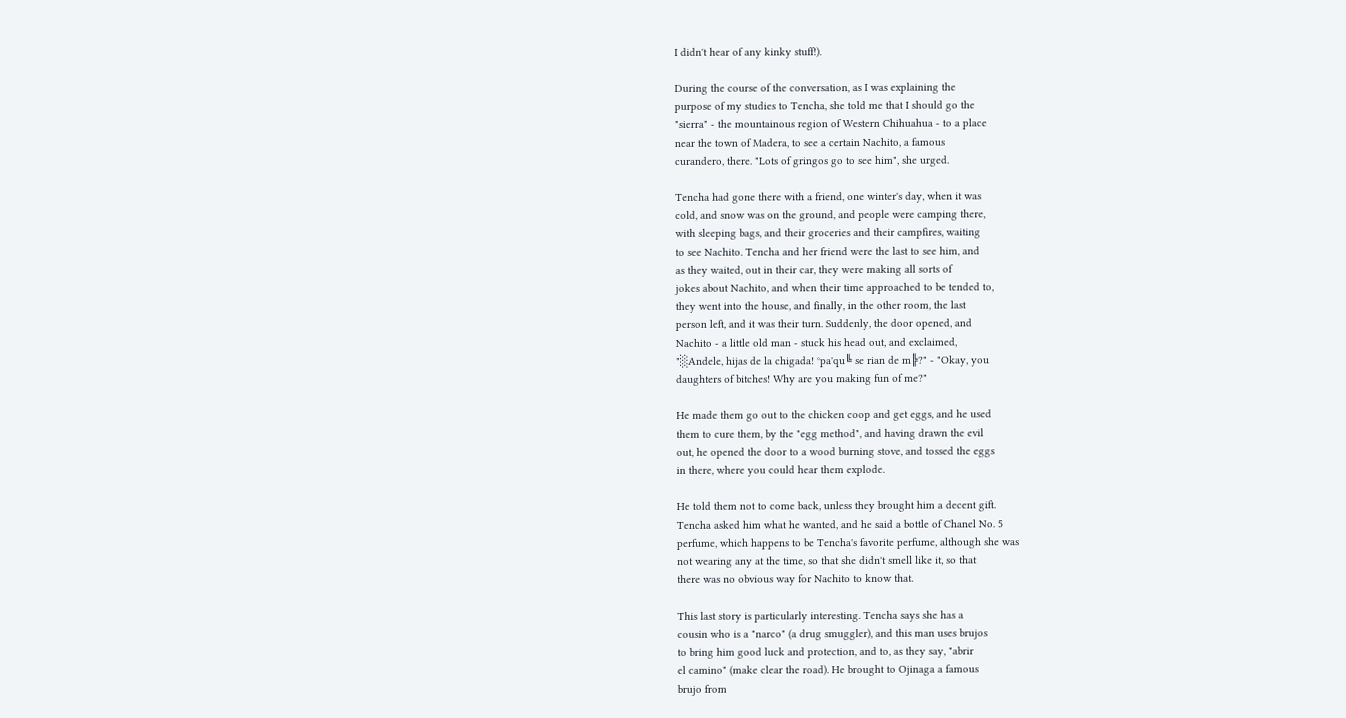I didn't hear of any kinky stuff!).

During the course of the conversation, as I was explaining the
purpose of my studies to Tencha, she told me that I should go the
"sierra" - the mountainous region of Western Chihuahua - to a place
near the town of Madera, to see a certain Nachito, a famous
curandero, there. "Lots of gringos go to see him", she urged.

Tencha had gone there with a friend, one winter's day, when it was
cold, and snow was on the ground, and people were camping there,
with sleeping bags, and their groceries and their campfires, waiting
to see Nachito. Tencha and her friend were the last to see him, and
as they waited, out in their car, they were making all sorts of
jokes about Nachito, and when their time approached to be tended to,
they went into the house, and finally, in the other room, the last
person left, and it was their turn. Suddenly, the door opened, and
Nachito - a little old man - stuck his head out, and exclaimed,
"░Andele, hijas de la chigada! °pa'qu╚ se rian de m╠?" - "Okay, you
daughters of bitches! Why are you making fun of me?"

He made them go out to the chicken coop and get eggs, and he used
them to cure them, by the "egg method", and having drawn the evil
out, he opened the door to a wood burning stove, and tossed the eggs
in there, where you could hear them explode.

He told them not to come back, unless they brought him a decent gift.
Tencha asked him what he wanted, and he said a bottle of Chanel No. 5
perfume, which happens to be Tencha's favorite perfume, although she was
not wearing any at the time, so that she didn't smell like it, so that
there was no obvious way for Nachito to know that.

This last story is particularly interesting. Tencha says she has a
cousin who is a "narco" (a drug smuggler), and this man uses brujos
to bring him good luck and protection, and to, as they say, "abrir
el camino" (make clear the road). He brought to Ojinaga a famous
brujo from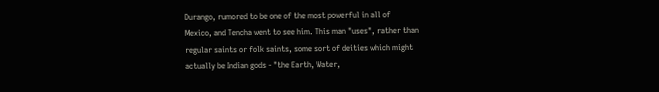Durango, rumored to be one of the most powerful in all of
Mexico, and Tencha went to see him. This man "uses", rather than
regular saints or folk saints, some sort of deities which might
actually be Indian gods - "the Earth, Water,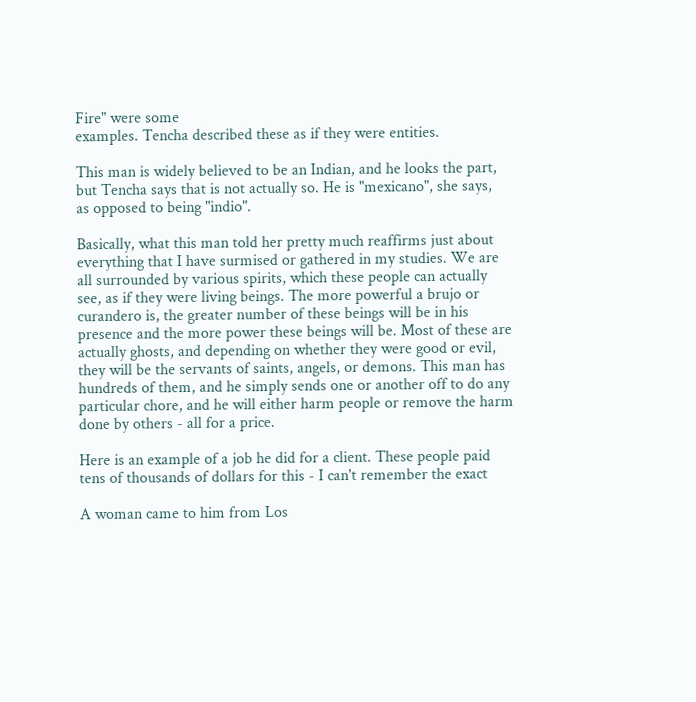Fire" were some
examples. Tencha described these as if they were entities.

This man is widely believed to be an Indian, and he looks the part,
but Tencha says that is not actually so. He is "mexicano", she says,
as opposed to being "indio".

Basically, what this man told her pretty much reaffirms just about
everything that I have surmised or gathered in my studies. We are
all surrounded by various spirits, which these people can actually
see, as if they were living beings. The more powerful a brujo or
curandero is, the greater number of these beings will be in his
presence and the more power these beings will be. Most of these are
actually ghosts, and depending on whether they were good or evil,
they will be the servants of saints, angels, or demons. This man has
hundreds of them, and he simply sends one or another off to do any
particular chore, and he will either harm people or remove the harm
done by others - all for a price.

Here is an example of a job he did for a client. These people paid
tens of thousands of dollars for this - I can't remember the exact

A woman came to him from Los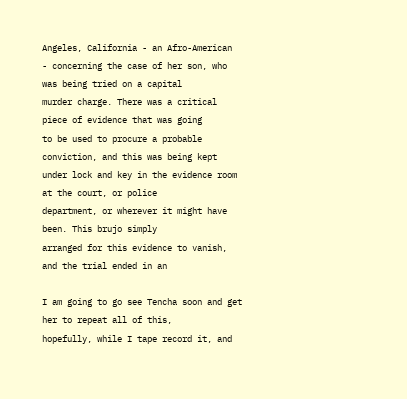Angeles, California - an Afro-American
- concerning the case of her son, who was being tried on a capital
murder charge. There was a critical piece of evidence that was going
to be used to procure a probable conviction, and this was being kept
under lock and key in the evidence room at the court, or police
department, or wherever it might have been. This brujo simply
arranged for this evidence to vanish, and the trial ended in an

I am going to go see Tencha soon and get her to repeat all of this,
hopefully, while I tape record it, and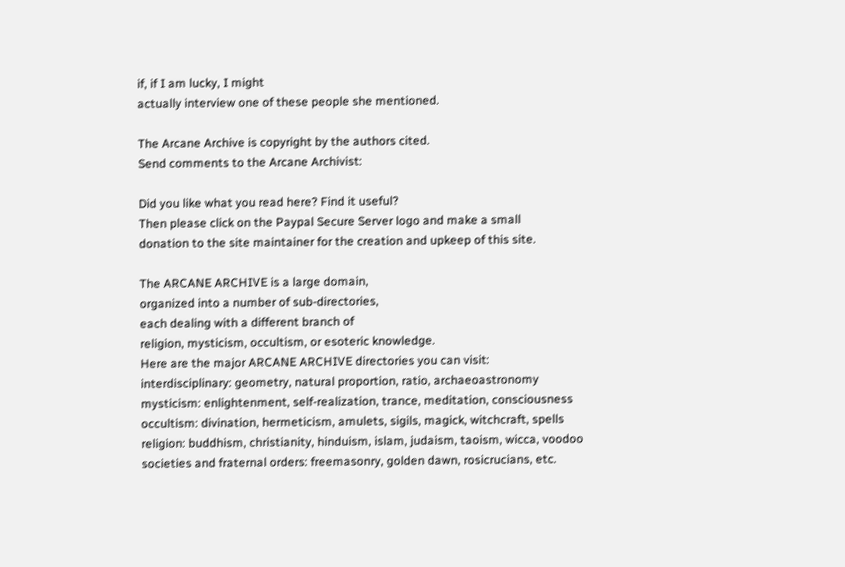if, if I am lucky, I might
actually interview one of these people she mentioned.

The Arcane Archive is copyright by the authors cited.
Send comments to the Arcane Archivist:

Did you like what you read here? Find it useful?
Then please click on the Paypal Secure Server logo and make a small
donation to the site maintainer for the creation and upkeep of this site.

The ARCANE ARCHIVE is a large domain,
organized into a number of sub-directories,
each dealing with a different branch of
religion, mysticism, occultism, or esoteric knowledge.
Here are the major ARCANE ARCHIVE directories you can visit:
interdisciplinary: geometry, natural proportion, ratio, archaeoastronomy
mysticism: enlightenment, self-realization, trance, meditation, consciousness
occultism: divination, hermeticism, amulets, sigils, magick, witchcraft, spells
religion: buddhism, christianity, hinduism, islam, judaism, taoism, wicca, voodoo
societies and fraternal orders: freemasonry, golden dawn, rosicrucians, etc.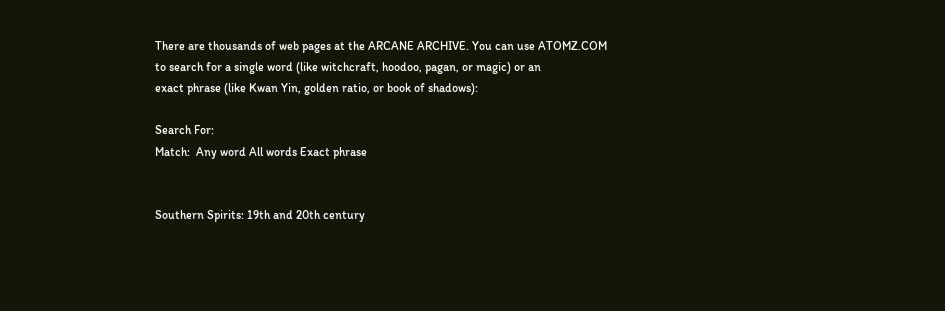There are thousands of web pages at the ARCANE ARCHIVE. You can use ATOMZ.COM
to search for a single word (like witchcraft, hoodoo, pagan, or magic) or an
exact phrase (like Kwan Yin, golden ratio, or book of shadows):

Search For:
Match:  Any word All words Exact phrase


Southern Spirits: 19th and 20th century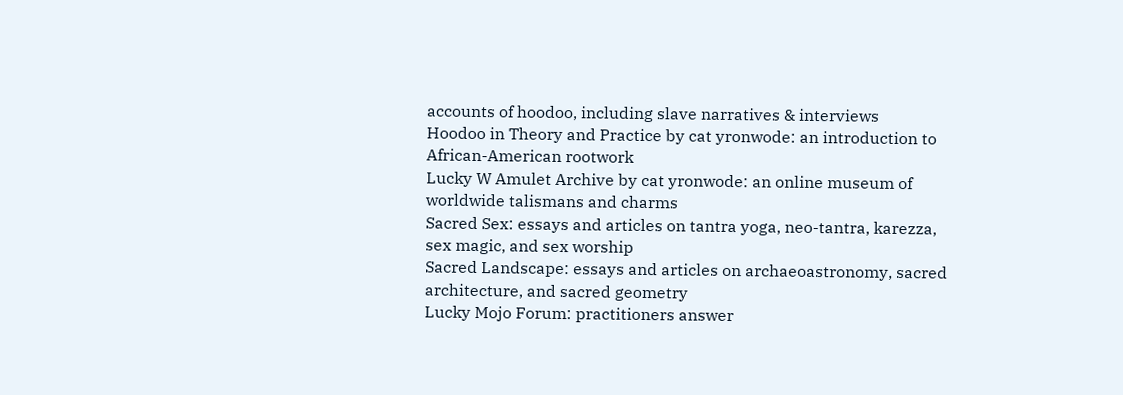accounts of hoodoo, including slave narratives & interviews
Hoodoo in Theory and Practice by cat yronwode: an introduction to African-American rootwork
Lucky W Amulet Archive by cat yronwode: an online museum of worldwide talismans and charms
Sacred Sex: essays and articles on tantra yoga, neo-tantra, karezza, sex magic, and sex worship
Sacred Landscape: essays and articles on archaeoastronomy, sacred architecture, and sacred geometry
Lucky Mojo Forum: practitioners answer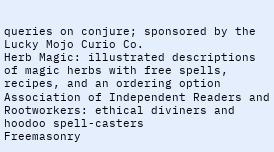queries on conjure; sponsored by the Lucky Mojo Curio Co.
Herb Magic: illustrated descriptions of magic herbs with free spells, recipes, and an ordering option
Association of Independent Readers and Rootworkers: ethical diviners and hoodoo spell-casters
Freemasonry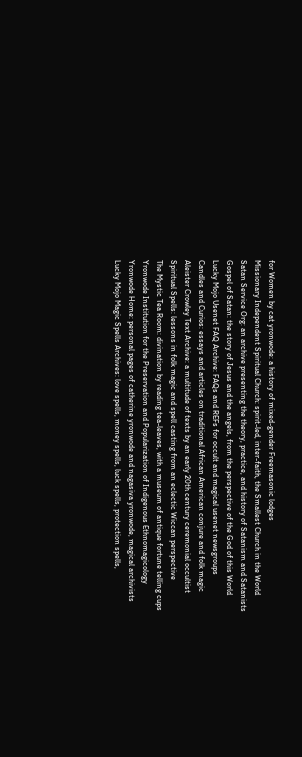for Women by cat yronwode: a history of mixed-gender Freemasonic lodges
Missionary Independent Spiritual Church: spirit-led, inter-faith, the Smallest Church in the World
Satan Service Org: an archive presenting the theory, practice, and history of Satanism and Satanists
Gospel of Satan: the story of Jesus and the angels, from the perspective of the God of this World
Lucky Mojo Usenet FAQ Archive: FAQs and REFs for occult and magical usenet newsgroups
Candles and Curios: essays and articles on traditional African American conjure and folk magic
Aleister Crowley Text Archive: a multitude of texts by an early 20th century ceremonial occultist
Spiritual Spells: lessons in folk magic and spell casting from an eclectic Wiccan perspective
The Mystic Tea Room: divination by reading tea-leaves, with a museum of antique fortune telling cups
Yronwode Institution for the Preservation and Popularization of Indigenous Ethnomagicology
Yronwode Home: personal pages of catherine yronwode and nagasiva yronwode, magical archivists
Lucky Mojo Magic Spells Archives: love spells, money spells, luck spells, protection spells,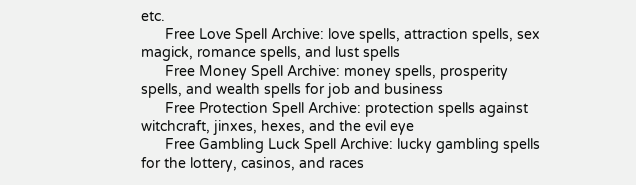etc.
      Free Love Spell Archive: love spells, attraction spells, sex magick, romance spells, and lust spells
      Free Money Spell Archive: money spells, prosperity spells, and wealth spells for job and business
      Free Protection Spell Archive: protection spells against witchcraft, jinxes, hexes, and the evil eye
      Free Gambling Luck Spell Archive: lucky gambling spells for the lottery, casinos, and races